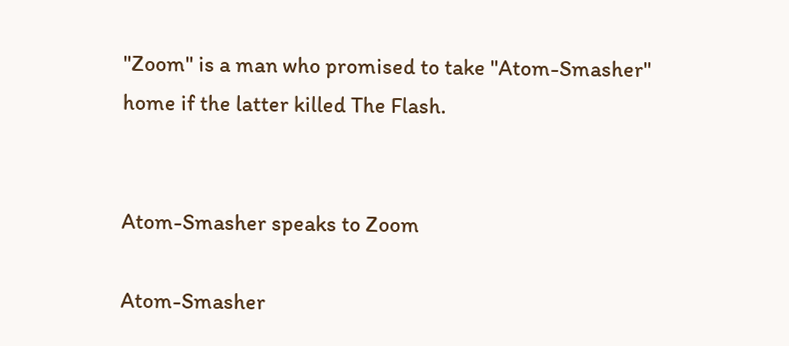"Zoom" is a man who promised to take "Atom-Smasher" home if the latter killed The Flash.


Atom-Smasher speaks to Zoom

Atom-Smasher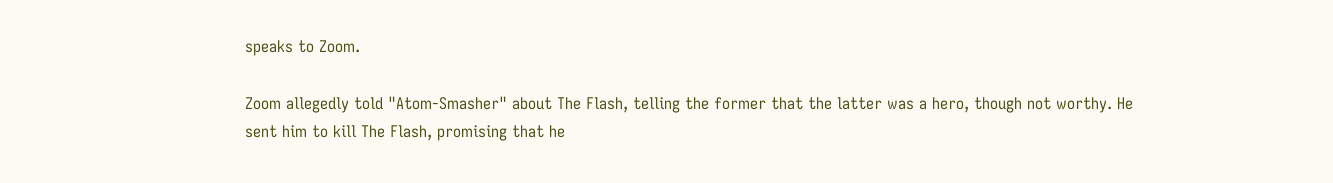speaks to Zoom.

Zoom allegedly told "Atom-Smasher" about The Flash, telling the former that the latter was a hero, though not worthy. He sent him to kill The Flash, promising that he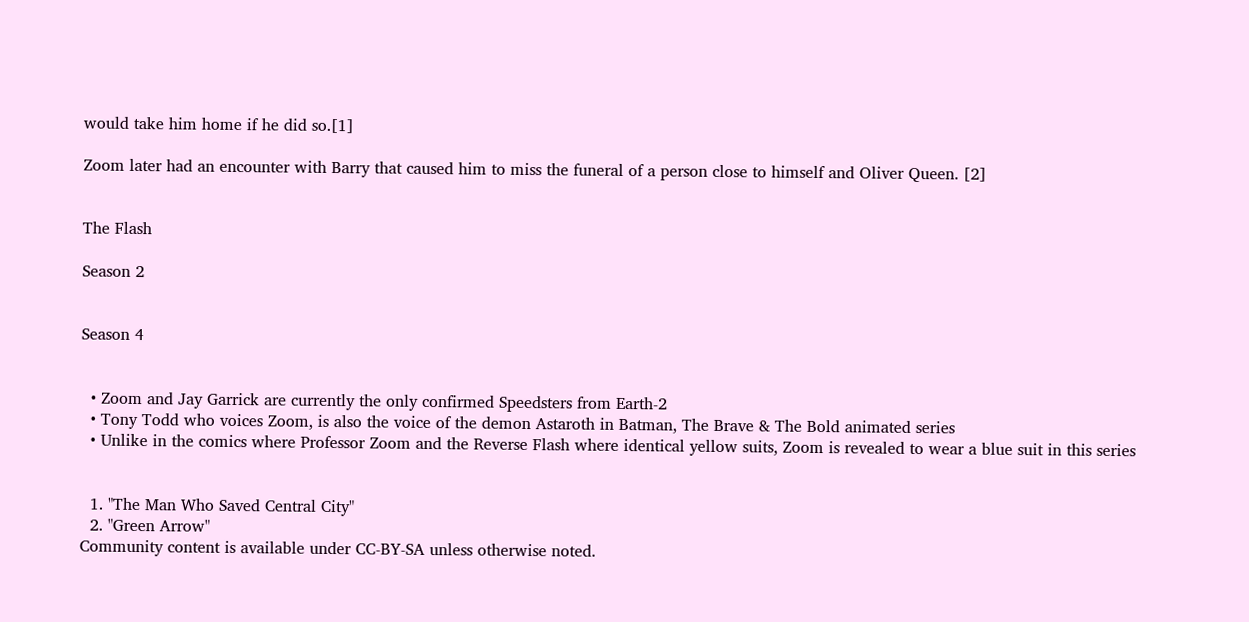would take him home if he did so.[1]

Zoom later had an encounter with Barry that caused him to miss the funeral of a person close to himself and Oliver Queen. [2]


The Flash

Season 2


Season 4


  • Zoom and Jay Garrick are currently the only confirmed Speedsters from Earth-2
  • Tony Todd who voices Zoom, is also the voice of the demon Astaroth in Batman, The Brave & The Bold animated series
  • Unlike in the comics where Professor Zoom and the Reverse Flash where identical yellow suits, Zoom is revealed to wear a blue suit in this series


  1. "The Man Who Saved Central City"
  2. "Green Arrow"
Community content is available under CC-BY-SA unless otherwise noted.